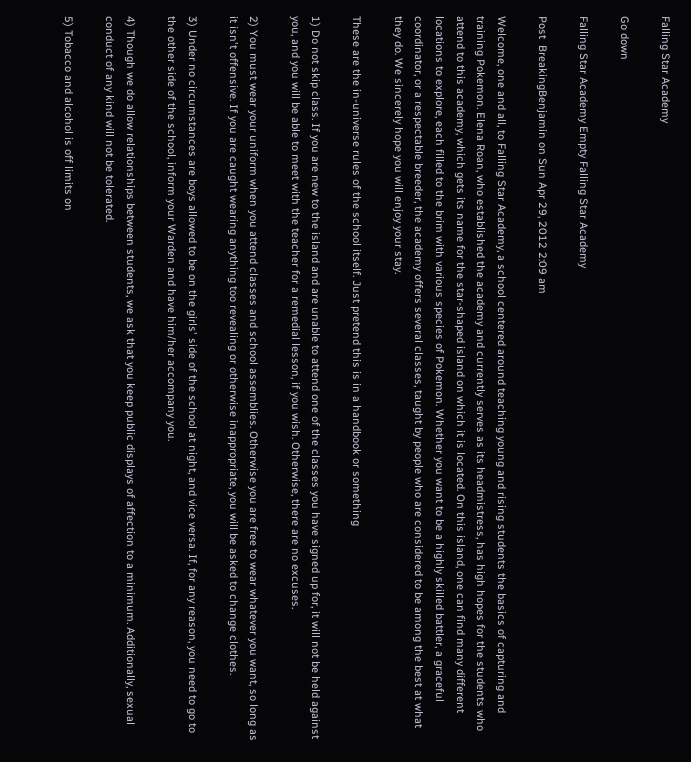Falling Star Academy

Go down

Falling Star Academy Empty Falling Star Academy

Post  BreakingBenjamin on Sun Apr 29, 2012 2:09 am

Welcome, one and all, to Falling Star Academy, a school centered around teaching young and rising students the basics of capturing and training Pokemon. Elena Roan, who established the academy and currently serves as its headmistress, has high hopes for the students who attend to this academy, which gets its name for the star-shaped island on which it is located. On this island, one can find many different locations to explore, each filled to the brim with various species of Pokemon. Whether you want to be a highly skilled battler, a graceful coordinator, or a respectable breeder, the academy offers several classes, taught by people who are considered to be among the best at what they do. We sincerely hope you will enjoy your stay.

These are the in-universe rules of the school itself. Just pretend this is in a handbook or something

1) Do not skip class. If you are new to the island and are unable to attend one of the classes you have signed up for, it will not be held against you, and you will be able to meet with the teacher for a remedial lesson, if you wish. Otherwise, there are no excuses.

2) You must wear your uniform when you attend classes and school assemblies. Otherwise you are free to wear whatever you want, so long as it isn't offensive. If you are caught wearing anything too revealing or otherwise inappropriate, you will be asked to change clothes.

3) Under no circumstances are boys allowed to be on the girls' side of the school at night, and vice versa. If, for any reason, you need to go to the other side of the school, inform your Warden and have him/her accompany you.

4) Though we do allow relationships between students, we ask that you keep public displays of affection to a minimum. Additionally, sexual conduct of any kind will not be tolerated.

5) Tobacco and alcohol is off limits on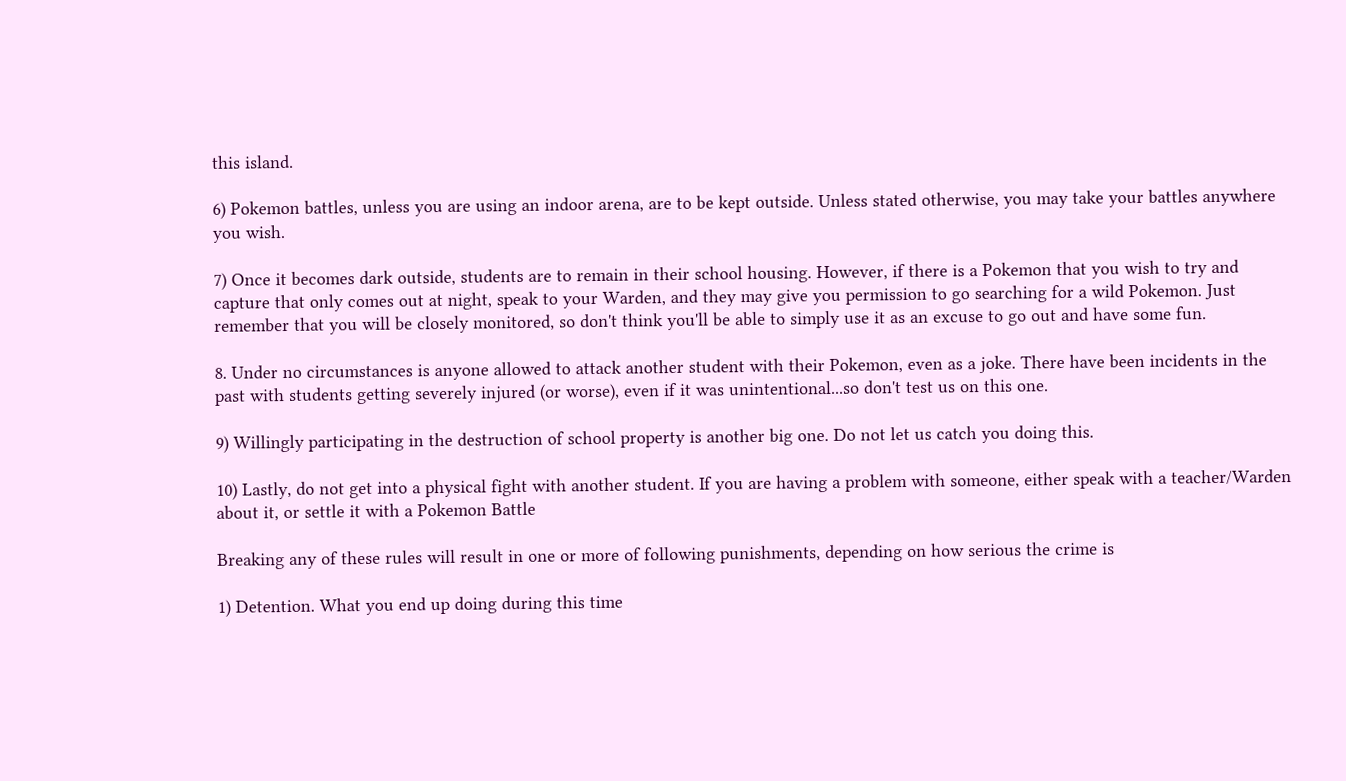this island.

6) Pokemon battles, unless you are using an indoor arena, are to be kept outside. Unless stated otherwise, you may take your battles anywhere you wish.

7) Once it becomes dark outside, students are to remain in their school housing. However, if there is a Pokemon that you wish to try and capture that only comes out at night, speak to your Warden, and they may give you permission to go searching for a wild Pokemon. Just remember that you will be closely monitored, so don't think you'll be able to simply use it as an excuse to go out and have some fun.

8. Under no circumstances is anyone allowed to attack another student with their Pokemon, even as a joke. There have been incidents in the past with students getting severely injured (or worse), even if it was unintentional...so don't test us on this one.

9) Willingly participating in the destruction of school property is another big one. Do not let us catch you doing this.

10) Lastly, do not get into a physical fight with another student. If you are having a problem with someone, either speak with a teacher/Warden about it, or settle it with a Pokemon Battle

Breaking any of these rules will result in one or more of following punishments, depending on how serious the crime is

1) Detention. What you end up doing during this time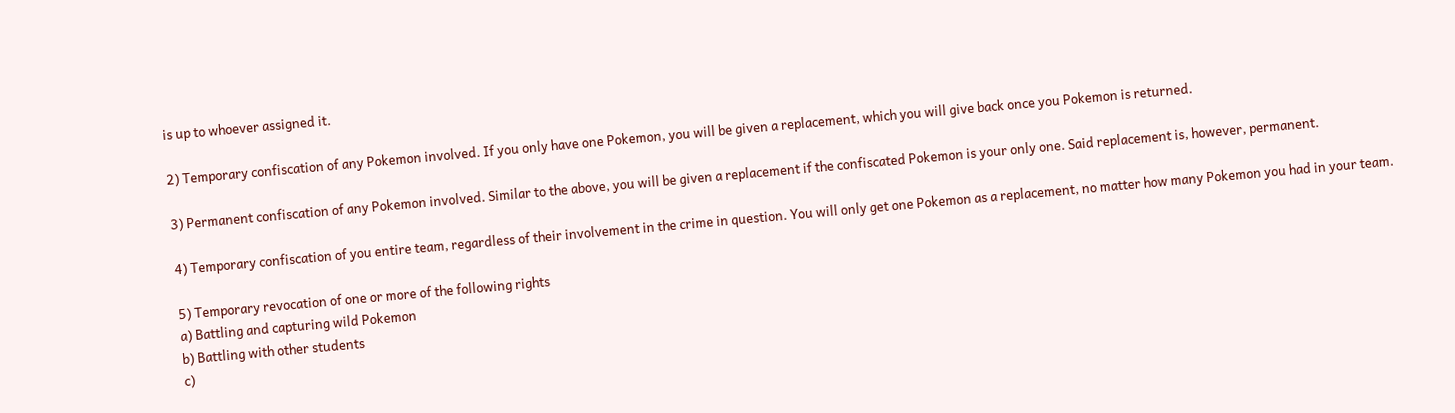is up to whoever assigned it.

2) Temporary confiscation of any Pokemon involved. If you only have one Pokemon, you will be given a replacement, which you will give back once you Pokemon is returned.

3) Permanent confiscation of any Pokemon involved. Similar to the above, you will be given a replacement if the confiscated Pokemon is your only one. Said replacement is, however, permanent.

4) Temporary confiscation of you entire team, regardless of their involvement in the crime in question. You will only get one Pokemon as a replacement, no matter how many Pokemon you had in your team.

5) Temporary revocation of one or more of the following rights
a) Battling and capturing wild Pokemon
b) Battling with other students
c)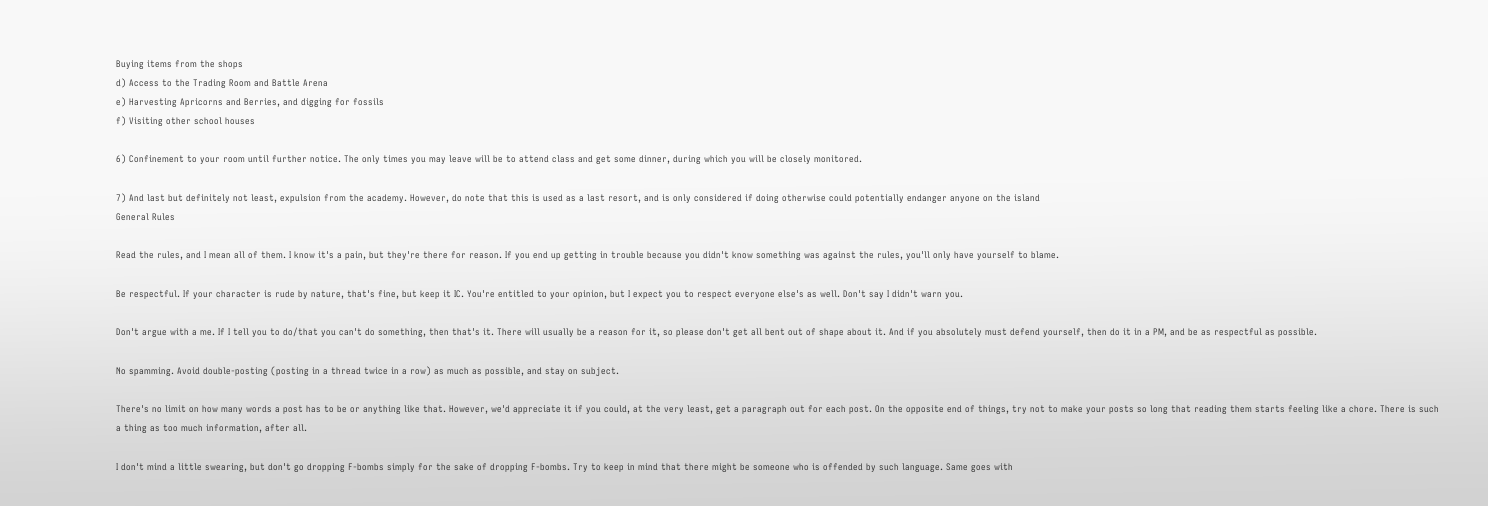Buying items from the shops
d) Access to the Trading Room and Battle Arena
e) Harvesting Apricorns and Berries, and digging for fossils
f) Visiting other school houses

6) Confinement to your room until further notice. The only times you may leave will be to attend class and get some dinner, during which you will be closely monitored.

7) And last but definitely not least, expulsion from the academy. However, do note that this is used as a last resort, and is only considered if doing otherwise could potentially endanger anyone on the island
General Rules

Read the rules, and I mean all of them. I know it's a pain, but they're there for reason. If you end up getting in trouble because you didn't know something was against the rules, you'll only have yourself to blame.

Be respectful. If your character is rude by nature, that's fine, but keep it IC. You're entitled to your opinion, but I expect you to respect everyone else's as well. Don't say I didn't warn you.

Don't argue with a me. If I tell you to do/that you can't do something, then that's it. There will usually be a reason for it, so please don't get all bent out of shape about it. And if you absolutely must defend yourself, then do it in a PM, and be as respectful as possible.

No spamming. Avoid double-posting (posting in a thread twice in a row) as much as possible, and stay on subject.

There's no limit on how many words a post has to be or anything like that. However, we'd appreciate it if you could, at the very least, get a paragraph out for each post. On the opposite end of things, try not to make your posts so long that reading them starts feeling like a chore. There is such a thing as too much information, after all.

I don't mind a little swearing, but don't go dropping F-bombs simply for the sake of dropping F-bombs. Try to keep in mind that there might be someone who is offended by such language. Same goes with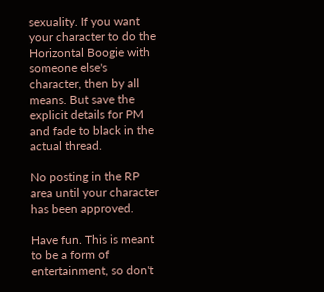sexuality. If you want your character to do the Horizontal Boogie with someone else's character, then by all means. But save the explicit details for PM and fade to black in the actual thread.

No posting in the RP area until your character has been approved.

Have fun. This is meant to be a form of entertainment, so don't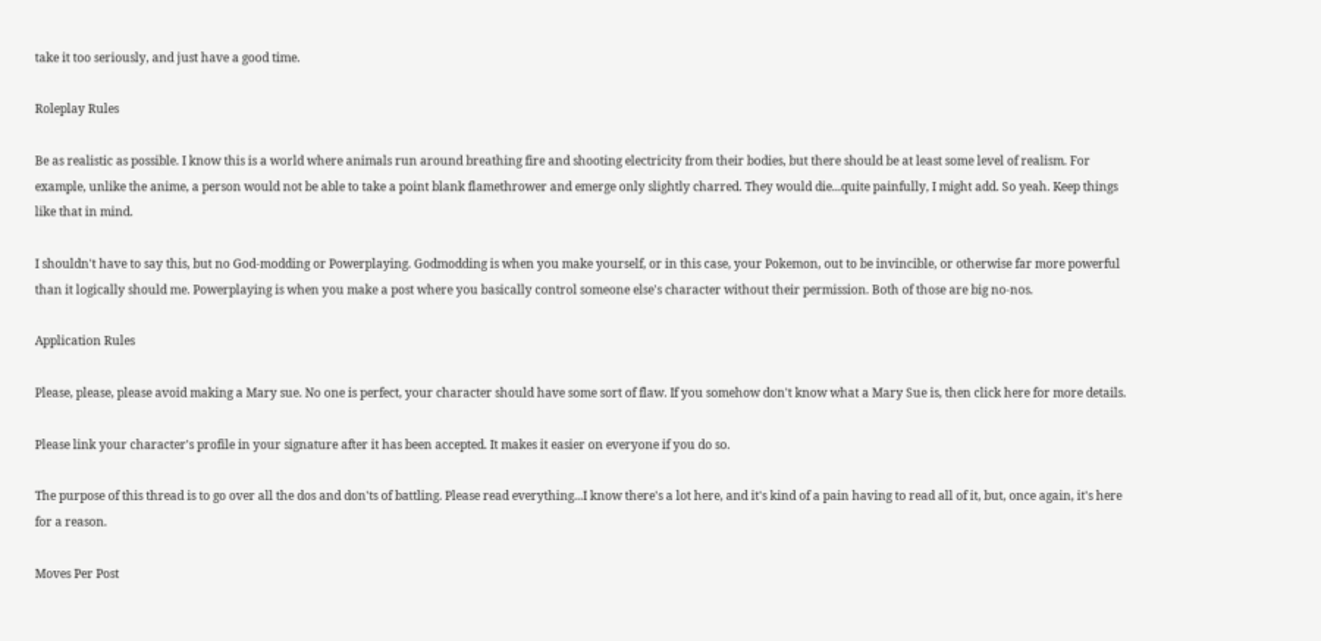take it too seriously, and just have a good time.

Roleplay Rules

Be as realistic as possible. I know this is a world where animals run around breathing fire and shooting electricity from their bodies, but there should be at least some level of realism. For example, unlike the anime, a person would not be able to take a point blank flamethrower and emerge only slightly charred. They would die...quite painfully, I might add. So yeah. Keep things like that in mind.

I shouldn't have to say this, but no God-modding or Powerplaying. Godmodding is when you make yourself, or in this case, your Pokemon, out to be invincible, or otherwise far more powerful than it logically should me. Powerplaying is when you make a post where you basically control someone else's character without their permission. Both of those are big no-nos.

Application Rules

Please, please, please avoid making a Mary sue. No one is perfect, your character should have some sort of flaw. If you somehow don't know what a Mary Sue is, then click here for more details.

Please link your character's profile in your signature after it has been accepted. It makes it easier on everyone if you do so.

The purpose of this thread is to go over all the dos and don'ts of battling. Please read everything...I know there's a lot here, and it's kind of a pain having to read all of it, but, once again, it's here for a reason.

Moves Per Post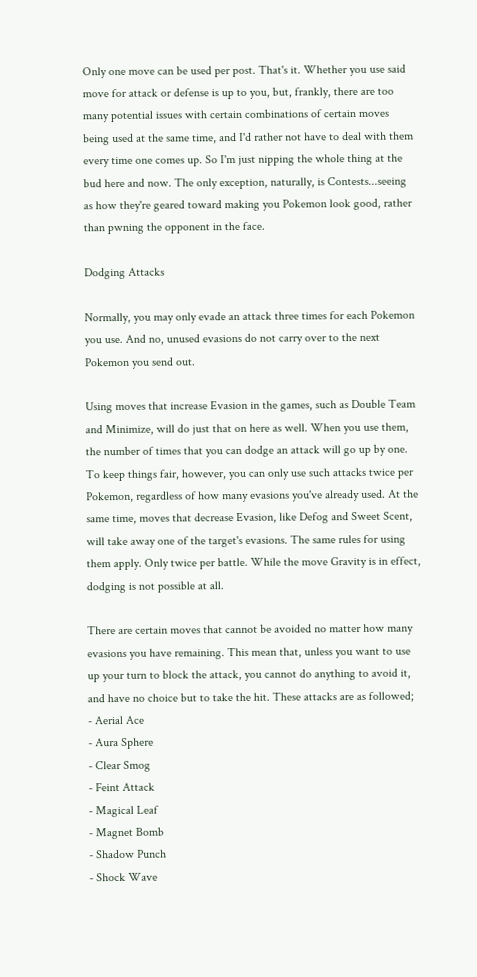Only one move can be used per post. That's it. Whether you use said move for attack or defense is up to you, but, frankly, there are too many potential issues with certain combinations of certain moves being used at the same time, and I'd rather not have to deal with them every time one comes up. So I'm just nipping the whole thing at the bud here and now. The only exception, naturally, is Contests...seeing as how they're geared toward making you Pokemon look good, rather than pwning the opponent in the face.

Dodging Attacks

Normally, you may only evade an attack three times for each Pokemon you use. And no, unused evasions do not carry over to the next Pokemon you send out.

Using moves that increase Evasion in the games, such as Double Team and Minimize, will do just that on here as well. When you use them, the number of times that you can dodge an attack will go up by one. To keep things fair, however, you can only use such attacks twice per Pokemon, regardless of how many evasions you've already used. At the same time, moves that decrease Evasion, like Defog and Sweet Scent, will take away one of the target's evasions. The same rules for using them apply. Only twice per battle. While the move Gravity is in effect, dodging is not possible at all.

There are certain moves that cannot be avoided no matter how many evasions you have remaining. This mean that, unless you want to use up your turn to block the attack, you cannot do anything to avoid it, and have no choice but to take the hit. These attacks are as followed;
- Aerial Ace
- Aura Sphere
- Clear Smog
- Feint Attack
- Magical Leaf
- Magnet Bomb
- Shadow Punch
- Shock Wave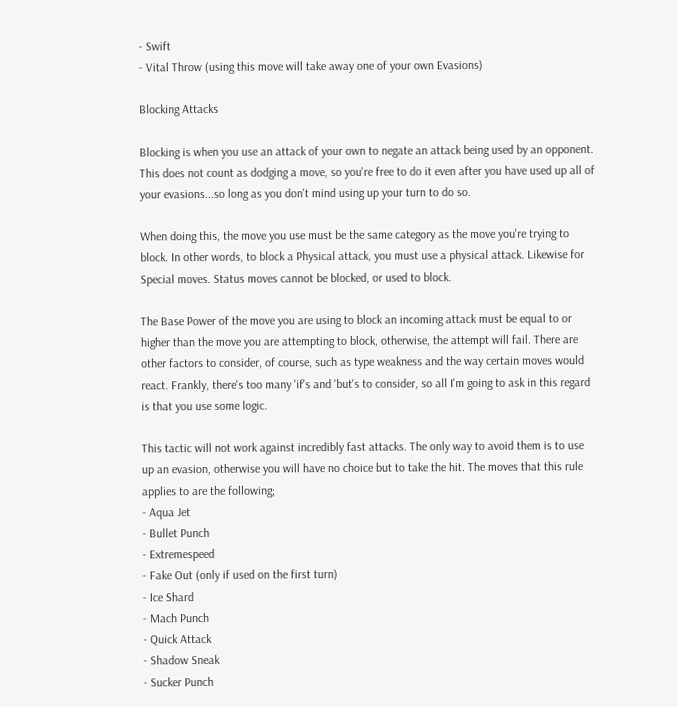- Swift
- Vital Throw (using this move will take away one of your own Evasions)

Blocking Attacks

Blocking is when you use an attack of your own to negate an attack being used by an opponent. This does not count as dodging a move, so you're free to do it even after you have used up all of your evasions...so long as you don't mind using up your turn to do so.

When doing this, the move you use must be the same category as the move you're trying to block. In other words, to block a Physical attack, you must use a physical attack. Likewise for Special moves. Status moves cannot be blocked, or used to block.

The Base Power of the move you are using to block an incoming attack must be equal to or higher than the move you are attempting to block, otherwise, the attempt will fail. There are other factors to consider, of course, such as type weakness and the way certain moves would react. Frankly, there's too many 'if's and 'but's to consider, so all I'm going to ask in this regard is that you use some logic.

This tactic will not work against incredibly fast attacks. The only way to avoid them is to use up an evasion, otherwise you will have no choice but to take the hit. The moves that this rule applies to are the following;
- Aqua Jet
- Bullet Punch
- Extremespeed
- Fake Out (only if used on the first turn)
- Ice Shard
- Mach Punch
- Quick Attack
- Shadow Sneak
- Sucker Punch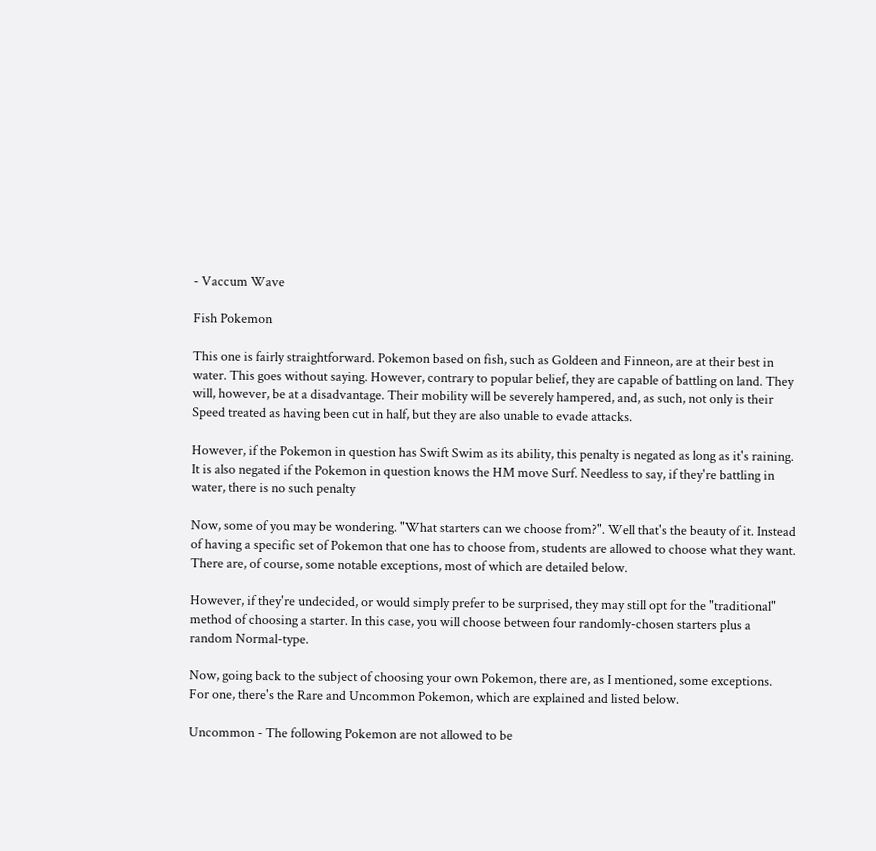- Vaccum Wave

Fish Pokemon

This one is fairly straightforward. Pokemon based on fish, such as Goldeen and Finneon, are at their best in water. This goes without saying. However, contrary to popular belief, they are capable of battling on land. They will, however, be at a disadvantage. Their mobility will be severely hampered, and, as such, not only is their Speed treated as having been cut in half, but they are also unable to evade attacks.

However, if the Pokemon in question has Swift Swim as its ability, this penalty is negated as long as it's raining. It is also negated if the Pokemon in question knows the HM move Surf. Needless to say, if they're battling in water, there is no such penalty

Now, some of you may be wondering. "What starters can we choose from?". Well that's the beauty of it. Instead of having a specific set of Pokemon that one has to choose from, students are allowed to choose what they want. There are, of course, some notable exceptions, most of which are detailed below.

However, if they're undecided, or would simply prefer to be surprised, they may still opt for the "traditional" method of choosing a starter. In this case, you will choose between four randomly-chosen starters plus a random Normal-type.

Now, going back to the subject of choosing your own Pokemon, there are, as I mentioned, some exceptions. For one, there's the Rare and Uncommon Pokemon, which are explained and listed below.

Uncommon - The following Pokemon are not allowed to be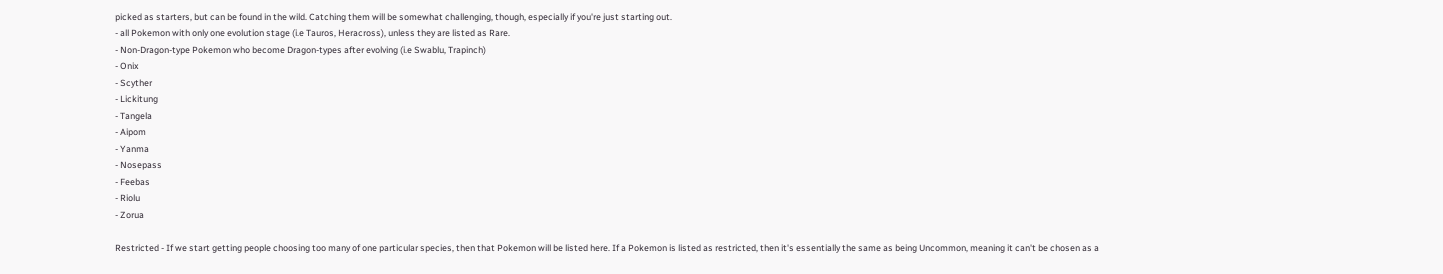picked as starters, but can be found in the wild. Catching them will be somewhat challenging, though, especially if you're just starting out.
- all Pokemon with only one evolution stage (i.e Tauros, Heracross), unless they are listed as Rare.
- Non-Dragon-type Pokemon who become Dragon-types after evolving (i.e Swablu, Trapinch)
- Onix
- Scyther
- Lickitung
- Tangela
- Aipom
- Yanma
- Nosepass
- Feebas
- Riolu
- Zorua

Restricted - If we start getting people choosing too many of one particular species, then that Pokemon will be listed here. If a Pokemon is listed as restricted, then it's essentially the same as being Uncommon, meaning it can't be chosen as a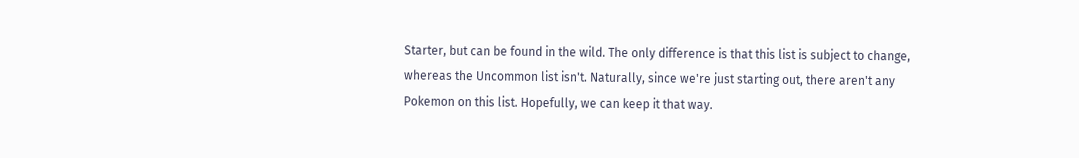Starter, but can be found in the wild. The only difference is that this list is subject to change, whereas the Uncommon list isn't. Naturally, since we're just starting out, there aren't any Pokemon on this list. Hopefully, we can keep it that way.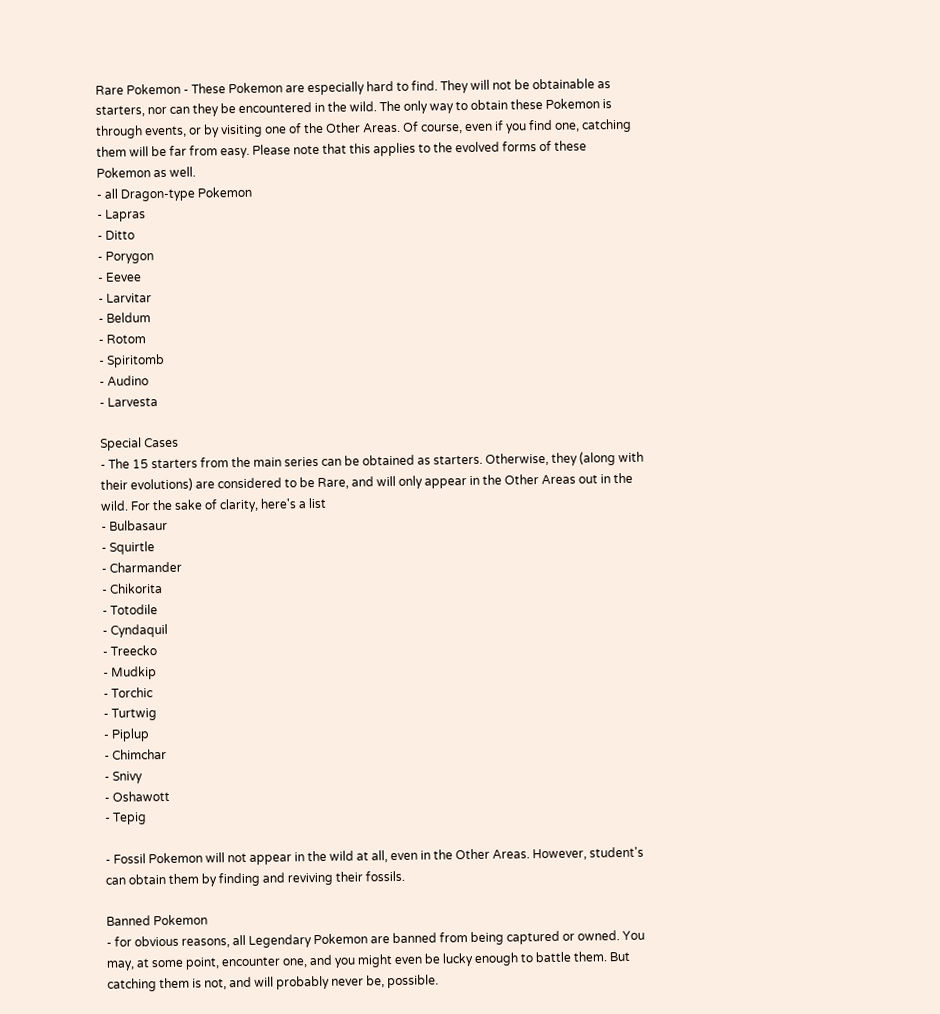Rare Pokemon - These Pokemon are especially hard to find. They will not be obtainable as starters, nor can they be encountered in the wild. The only way to obtain these Pokemon is through events, or by visiting one of the Other Areas. Of course, even if you find one, catching them will be far from easy. Please note that this applies to the evolved forms of these Pokemon as well.
- all Dragon-type Pokemon
- Lapras
- Ditto
- Porygon
- Eevee
- Larvitar
- Beldum
- Rotom
- Spiritomb
- Audino
- Larvesta

Special Cases
- The 15 starters from the main series can be obtained as starters. Otherwise, they (along with their evolutions) are considered to be Rare, and will only appear in the Other Areas out in the wild. For the sake of clarity, here's a list
- Bulbasaur
- Squirtle
- Charmander
- Chikorita
- Totodile
- Cyndaquil
- Treecko
- Mudkip
- Torchic
- Turtwig
- Piplup
- Chimchar
- Snivy
- Oshawott
- Tepig

- Fossil Pokemon will not appear in the wild at all, even in the Other Areas. However, student's can obtain them by finding and reviving their fossils.

Banned Pokemon
- for obvious reasons, all Legendary Pokemon are banned from being captured or owned. You may, at some point, encounter one, and you might even be lucky enough to battle them. But catching them is not, and will probably never be, possible.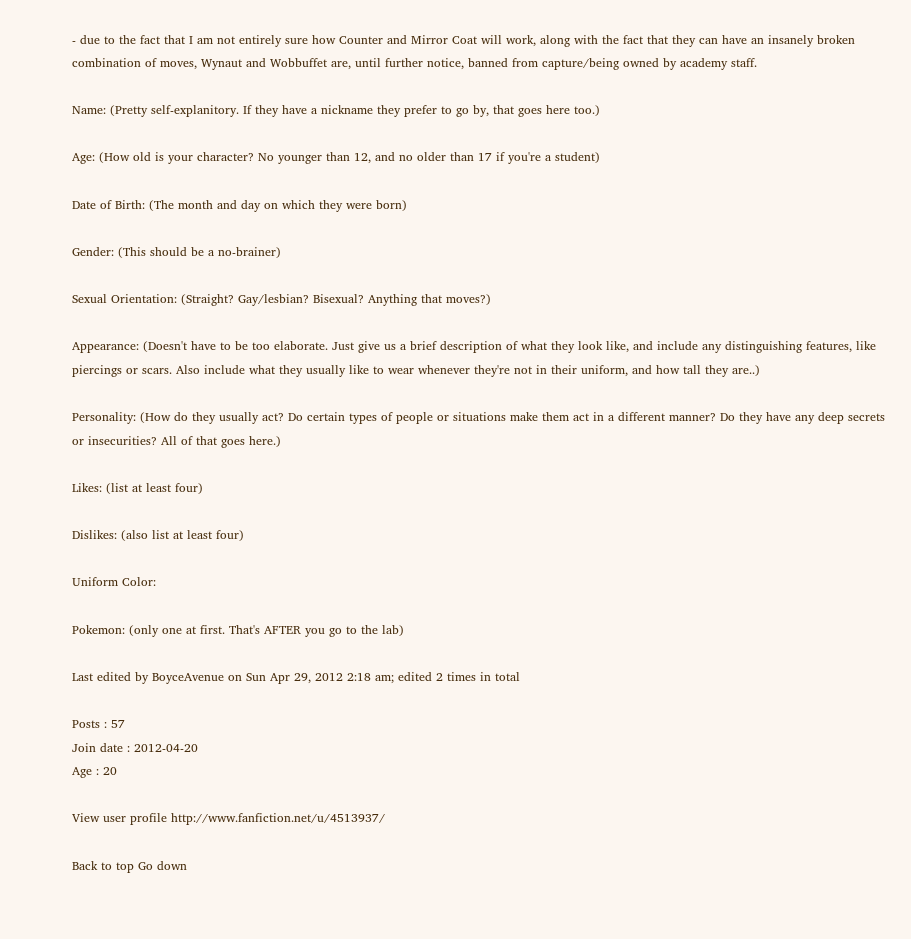- due to the fact that I am not entirely sure how Counter and Mirror Coat will work, along with the fact that they can have an insanely broken combination of moves, Wynaut and Wobbuffet are, until further notice, banned from capture/being owned by academy staff.

Name: (Pretty self-explanitory. If they have a nickname they prefer to go by, that goes here too.)

Age: (How old is your character? No younger than 12, and no older than 17 if you're a student)

Date of Birth: (The month and day on which they were born)

Gender: (This should be a no-brainer)

Sexual Orientation: (Straight? Gay/lesbian? Bisexual? Anything that moves?)

Appearance: (Doesn't have to be too elaborate. Just give us a brief description of what they look like, and include any distinguishing features, like piercings or scars. Also include what they usually like to wear whenever they're not in their uniform, and how tall they are..)

Personality: (How do they usually act? Do certain types of people or situations make them act in a different manner? Do they have any deep secrets or insecurities? All of that goes here.)

Likes: (list at least four)

Dislikes: (also list at least four)

Uniform Color:

Pokemon: (only one at first. That's AFTER you go to the lab)

Last edited by BoyceAvenue on Sun Apr 29, 2012 2:18 am; edited 2 times in total

Posts : 57
Join date : 2012-04-20
Age : 20

View user profile http://www.fanfiction.net/u/4513937/

Back to top Go down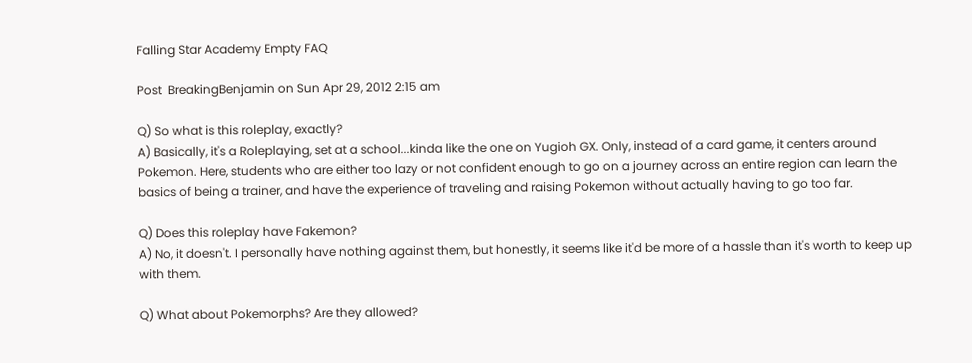Falling Star Academy Empty FAQ

Post  BreakingBenjamin on Sun Apr 29, 2012 2:15 am

Q) So what is this roleplay, exactly?
A) Basically, it's a Roleplaying, set at a school...kinda like the one on Yugioh GX. Only, instead of a card game, it centers around Pokemon. Here, students who are either too lazy or not confident enough to go on a journey across an entire region can learn the basics of being a trainer, and have the experience of traveling and raising Pokemon without actually having to go too far.

Q) Does this roleplay have Fakemon?
A) No, it doesn't. I personally have nothing against them, but honestly, it seems like it'd be more of a hassle than it's worth to keep up with them.

Q) What about Pokemorphs? Are they allowed?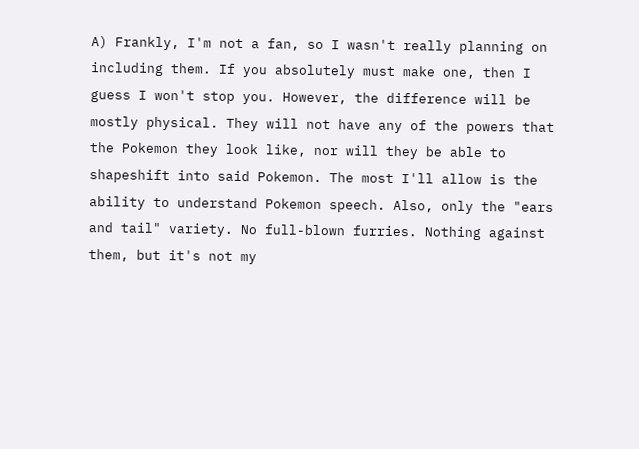A) Frankly, I'm not a fan, so I wasn't really planning on including them. If you absolutely must make one, then I guess I won't stop you. However, the difference will be mostly physical. They will not have any of the powers that the Pokemon they look like, nor will they be able to shapeshift into said Pokemon. The most I'll allow is the ability to understand Pokemon speech. Also, only the "ears and tail" variety. No full-blown furries. Nothing against them, but it's not my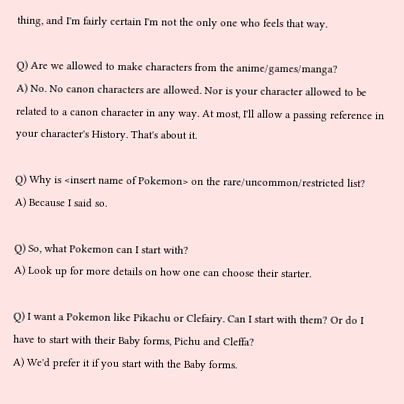thing, and I'm fairly certain I'm not the only one who feels that way.

Q) Are we allowed to make characters from the anime/games/manga?
A) No. No canon characters are allowed. Nor is your character allowed to be related to a canon character in any way. At most, I'll allow a passing reference in your character's History. That's about it.

Q) Why is <insert name of Pokemon> on the rare/uncommon/restricted list?
A) Because I said so.

Q) So, what Pokemon can I start with?
A) Look up for more details on how one can choose their starter.

Q) I want a Pokemon like Pikachu or Clefairy. Can I start with them? Or do I have to start with their Baby forms, Pichu and Cleffa?
A) We'd prefer it if you start with the Baby forms.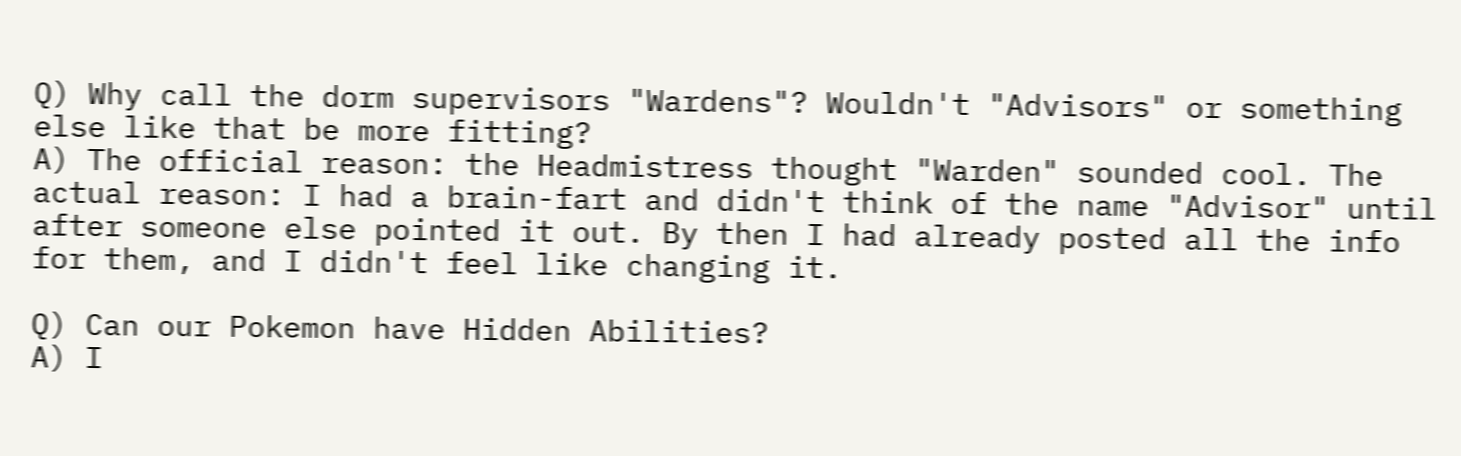Q) Why call the dorm supervisors "Wardens"? Wouldn't "Advisors" or something else like that be more fitting?
A) The official reason: the Headmistress thought "Warden" sounded cool. The actual reason: I had a brain-fart and didn't think of the name "Advisor" until after someone else pointed it out. By then I had already posted all the info for them, and I didn't feel like changing it.

Q) Can our Pokemon have Hidden Abilities?
A) I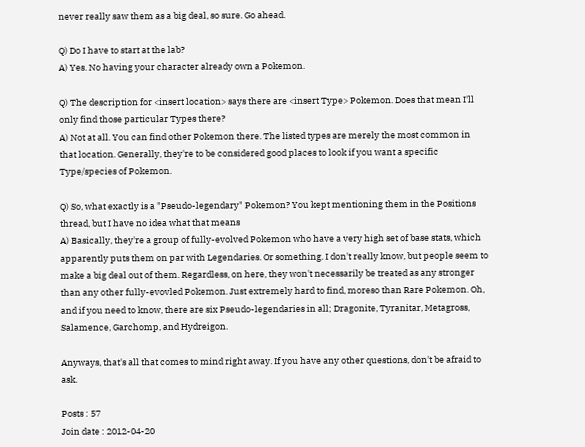never really saw them as a big deal, so sure. Go ahead.

Q) Do I have to start at the lab?
A) Yes. No having your character already own a Pokemon.

Q) The description for <insert location> says there are <insert Type> Pokemon. Does that mean I'll only find those particular Types there?
A) Not at all. You can find other Pokemon there. The listed types are merely the most common in that location. Generally, they're to be considered good places to look if you want a specific Type/species of Pokemon.

Q) So, what exactly is a "Pseudo-legendary" Pokemon? You kept mentioning them in the Positions thread, but I have no idea what that means
A) Basically, they're a group of fully-evolved Pokemon who have a very high set of base stats, which apparently puts them on par with Legendaries. Or something. I don't really know, but people seem to make a big deal out of them. Regardless, on here, they won't necessarily be treated as any stronger than any other fully-evovled Pokemon. Just extremely hard to find, moreso than Rare Pokemon. Oh, and if you need to know, there are six Pseudo-legendaries in all; Dragonite, Tyranitar, Metagross, Salamence, Garchomp, and Hydreigon.

Anyways, that's all that comes to mind right away. If you have any other questions, don't be afraid to ask.

Posts : 57
Join date : 2012-04-20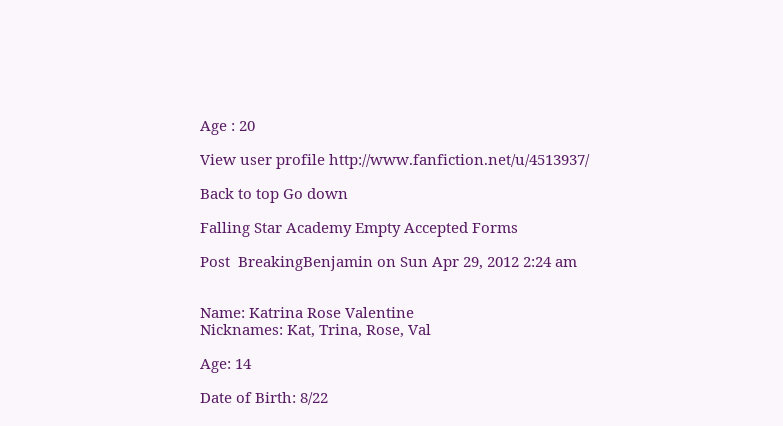Age : 20

View user profile http://www.fanfiction.net/u/4513937/

Back to top Go down

Falling Star Academy Empty Accepted Forms

Post  BreakingBenjamin on Sun Apr 29, 2012 2:24 am


Name: Katrina Rose Valentine
Nicknames: Kat, Trina, Rose, Val

Age: 14

Date of Birth: 8/22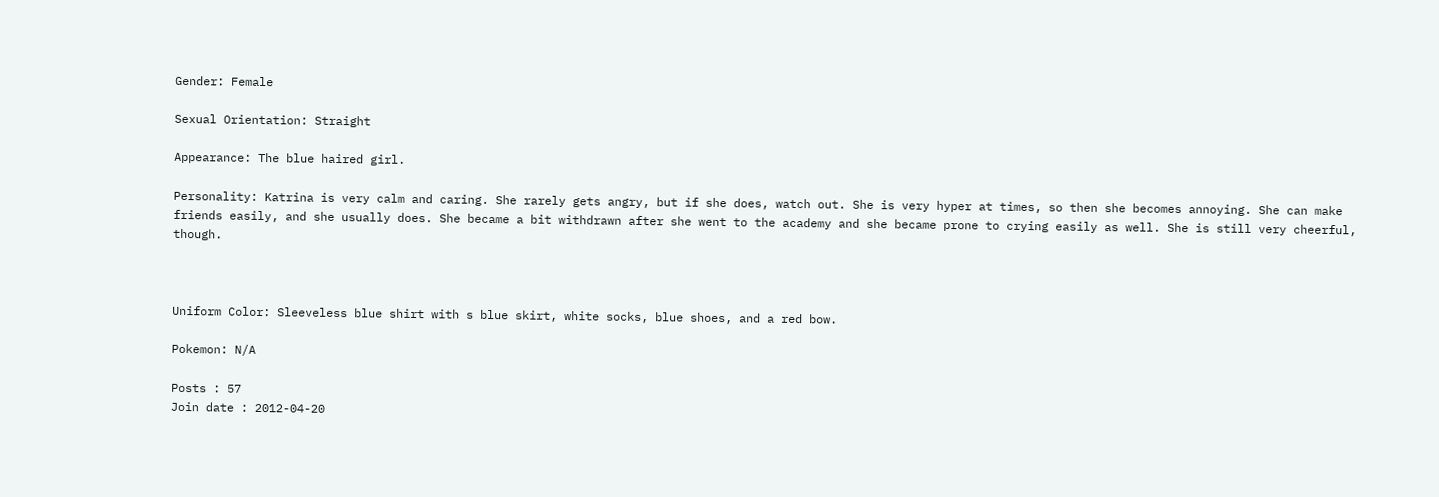Gender: Female

Sexual Orientation: Straight

Appearance: The blue haired girl.

Personality: Katrina is very calm and caring. She rarely gets angry, but if she does, watch out. She is very hyper at times, so then she becomes annoying. She can make friends easily, and she usually does. She became a bit withdrawn after she went to the academy and she became prone to crying easily as well. She is still very cheerful, though.



Uniform Color: Sleeveless blue shirt with s blue skirt, white socks, blue shoes, and a red bow.

Pokemon: N/A

Posts : 57
Join date : 2012-04-20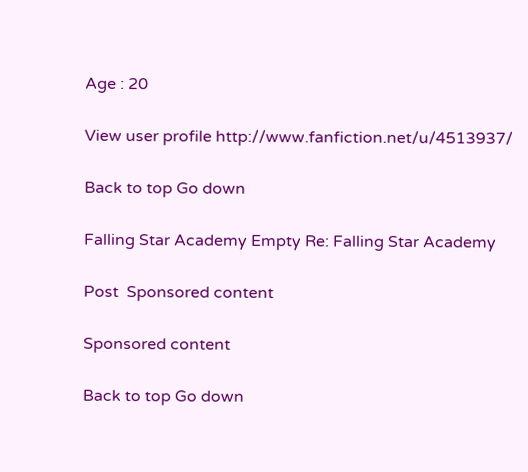Age : 20

View user profile http://www.fanfiction.net/u/4513937/

Back to top Go down

Falling Star Academy Empty Re: Falling Star Academy

Post  Sponsored content

Sponsored content

Back to top Go down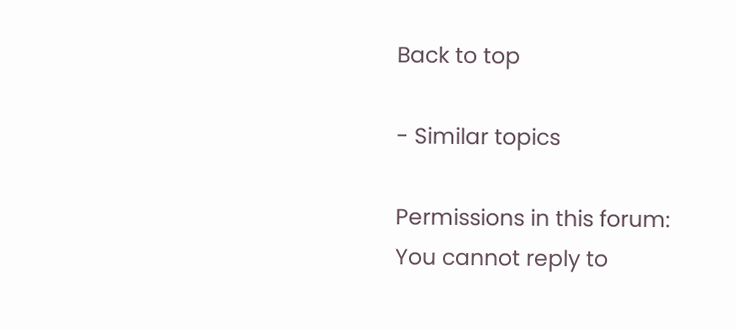Back to top

- Similar topics

Permissions in this forum:
You cannot reply to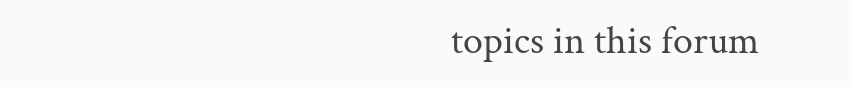topics in this forum